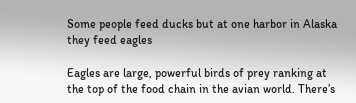Some people feed ducks but at one harbor in Alaska they feed eagles

Eagles are large, powerful birds of prey ranking at the top of the food chain in the avian world. There’s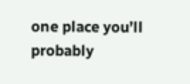one place you’ll probably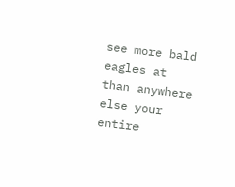see more bald eagles at than anywhere else your entire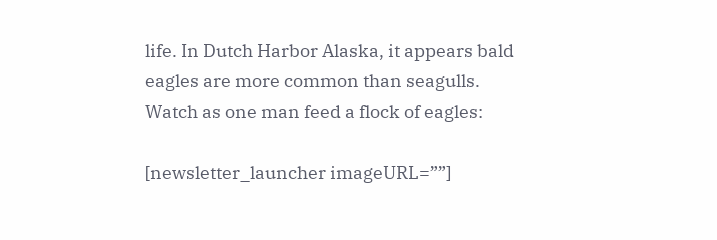life. In Dutch Harbor Alaska, it appears bald eagles are more common than seagulls. Watch as one man feed a flock of eagles:

[newsletter_launcher imageURL=””]